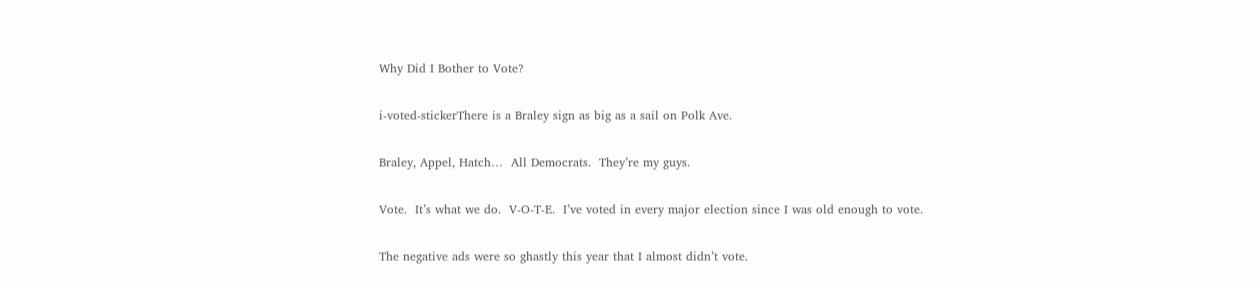Why Did I Bother to Vote?

i-voted-stickerThere is a Braley sign as big as a sail on Polk Ave.

Braley, Appel, Hatch…  All Democrats.  They’re my guys.

Vote.  It’s what we do.  V-O-T-E.  I’ve voted in every major election since I was old enough to vote.

The negative ads were so ghastly this year that I almost didn’t vote.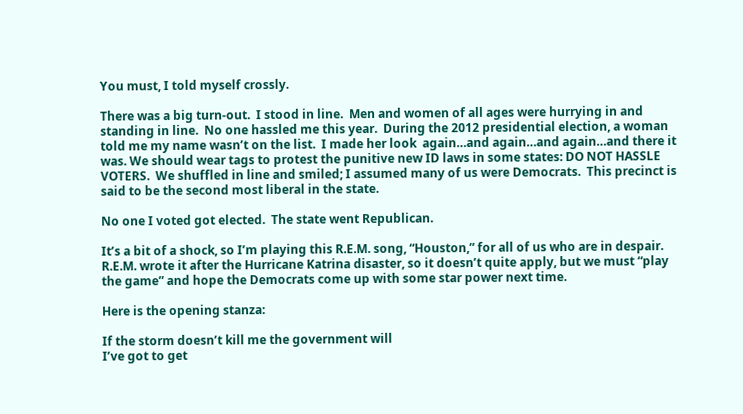You must, I told myself crossly.

There was a big turn-out.  I stood in line.  Men and women of all ages were hurrying in and standing in line.  No one hassled me this year.  During the 2012 presidential election, a woman told me my name wasn’t on the list.  I made her look  again…and again…and again…and there it was. We should wear tags to protest the punitive new ID laws in some states: DO NOT HASSLE VOTERS.  We shuffled in line and smiled; I assumed many of us were Democrats.  This precinct is said to be the second most liberal in the state.

No one I voted got elected.  The state went Republican.

It’s a bit of a shock, so I’m playing this R.E.M. song, “Houston,” for all of us who are in despair.  R.E.M. wrote it after the Hurricane Katrina disaster, so it doesn’t quite apply, but we must “play the game” and hope the Democrats come up with some star power next time.

Here is the opening stanza:

If the storm doesn’t kill me the government will
I’ve got to get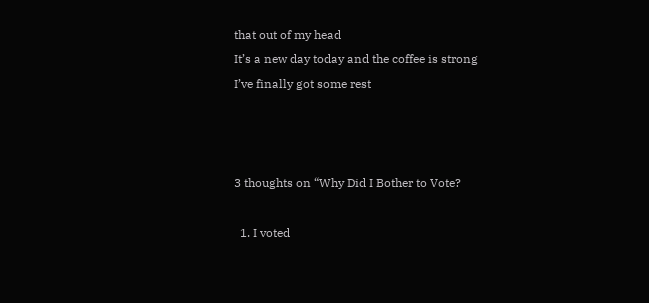that out of my head
It’s a new day today and the coffee is strong
I’ve finally got some rest



3 thoughts on “Why Did I Bother to Vote?

  1. I voted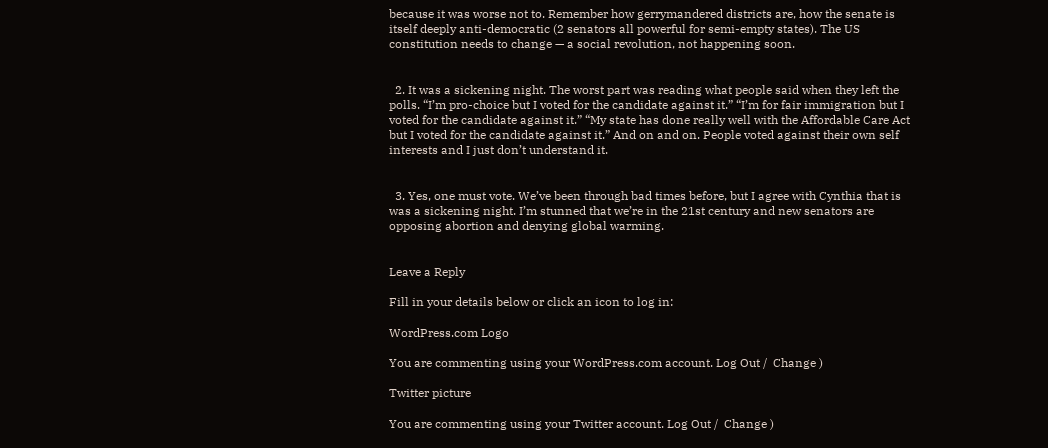because it was worse not to. Remember how gerrymandered districts are, how the senate is itself deeply anti-democratic (2 senators all powerful for semi-empty states). The US constitution needs to change — a social revolution, not happening soon.


  2. It was a sickening night. The worst part was reading what people said when they left the polls. “I’m pro-choice but I voted for the candidate against it.” “I’m for fair immigration but I voted for the candidate against it.” “My state has done really well with the Affordable Care Act but I voted for the candidate against it.” And on and on. People voted against their own self interests and I just don’t understand it.


  3. Yes, one must vote. We’ve been through bad times before, but I agree with Cynthia that is was a sickening night. I’m stunned that we’re in the 21st century and new senators are opposing abortion and denying global warming.


Leave a Reply

Fill in your details below or click an icon to log in:

WordPress.com Logo

You are commenting using your WordPress.com account. Log Out /  Change )

Twitter picture

You are commenting using your Twitter account. Log Out /  Change )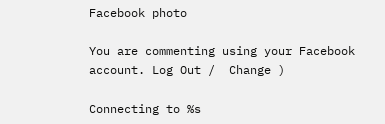Facebook photo

You are commenting using your Facebook account. Log Out /  Change )

Connecting to %s